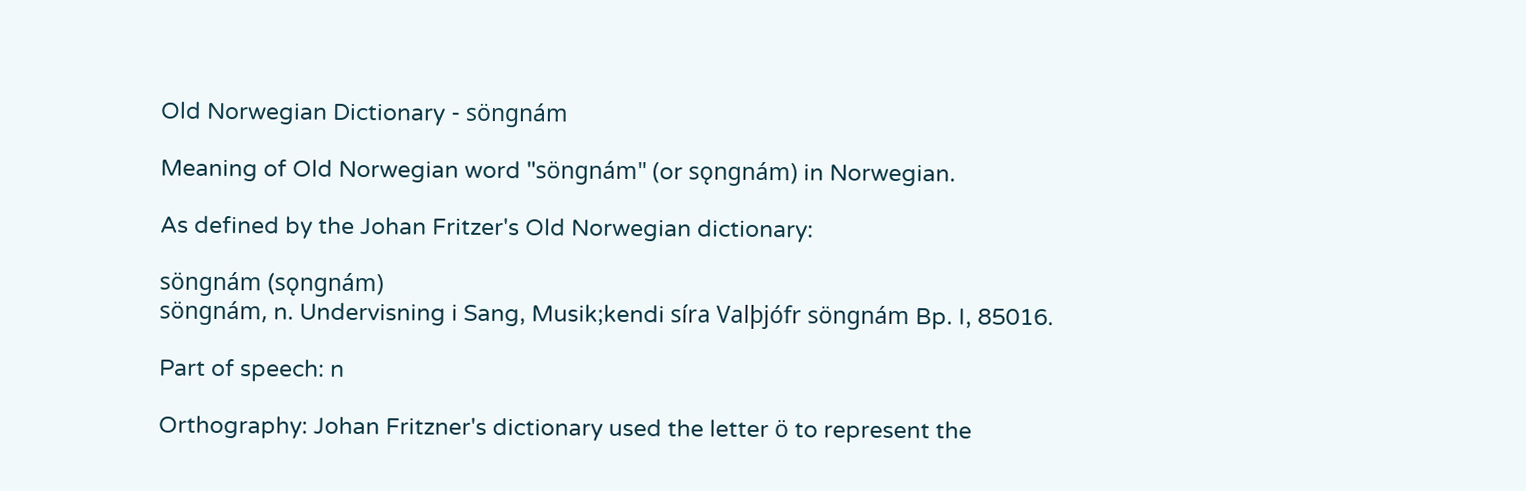Old Norwegian Dictionary - söngnám

Meaning of Old Norwegian word "söngnám" (or sǫngnám) in Norwegian.

As defined by the Johan Fritzer's Old Norwegian dictionary:

söngnám (sǫngnám)
söngnám, n. Undervisning i Sang, Musik;kendi síra Valþjófr söngnám Bp. I, 85016.

Part of speech: n

Orthography: Johan Fritzner's dictionary used the letter ö to represent the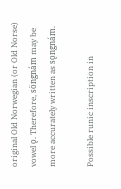original Old Norwegian (or Old Norse) vowel ǫ. Therefore, söngnám may be more accurately written as sǫngnám.

Possible runic inscription in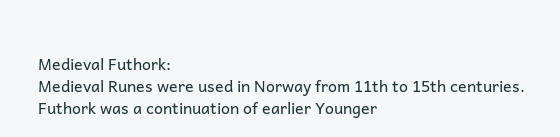Medieval Futhork:
Medieval Runes were used in Norway from 11th to 15th centuries.
Futhork was a continuation of earlier Younger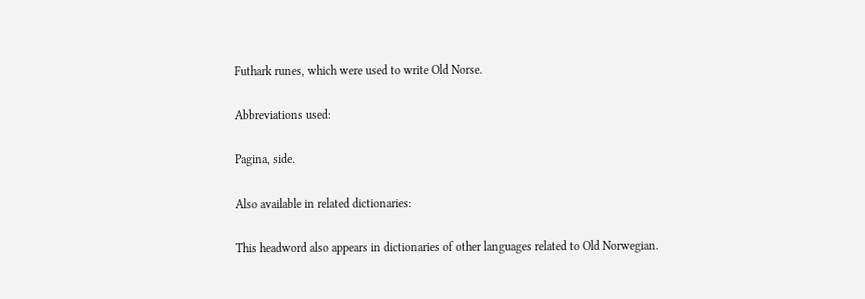Futhark runes, which were used to write Old Norse.

Abbreviations used:

Pagina, side.

Also available in related dictionaries:

This headword also appears in dictionaries of other languages related to Old Norwegian.